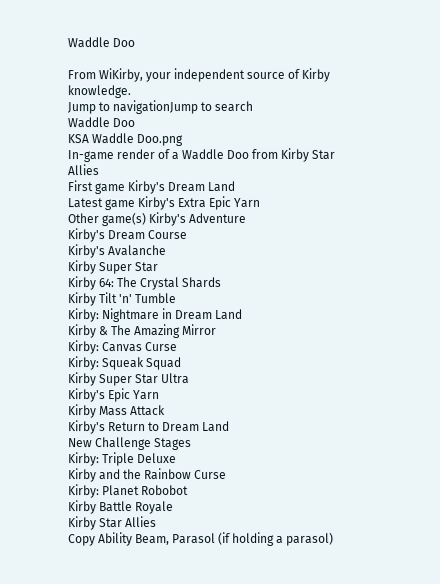Waddle Doo

From WiKirby, your independent source of Kirby knowledge.
Jump to navigationJump to search
Waddle Doo
KSA Waddle Doo.png
In-game render of a Waddle Doo from Kirby Star Allies
First game Kirby's Dream Land
Latest game Kirby's Extra Epic Yarn
Other game(s) Kirby's Adventure
Kirby's Dream Course
Kirby's Avalanche
Kirby Super Star
Kirby 64: The Crystal Shards
Kirby Tilt 'n' Tumble
Kirby: Nightmare in Dream Land
Kirby & The Amazing Mirror
Kirby: Canvas Curse
Kirby: Squeak Squad
Kirby Super Star Ultra
Kirby's Epic Yarn
Kirby Mass Attack
Kirby's Return to Dream Land
New Challenge Stages
Kirby: Triple Deluxe
Kirby and the Rainbow Curse
Kirby: Planet Robobot
Kirby Battle Royale
Kirby Star Allies
Copy Ability Beam, Parasol (if holding a parasol)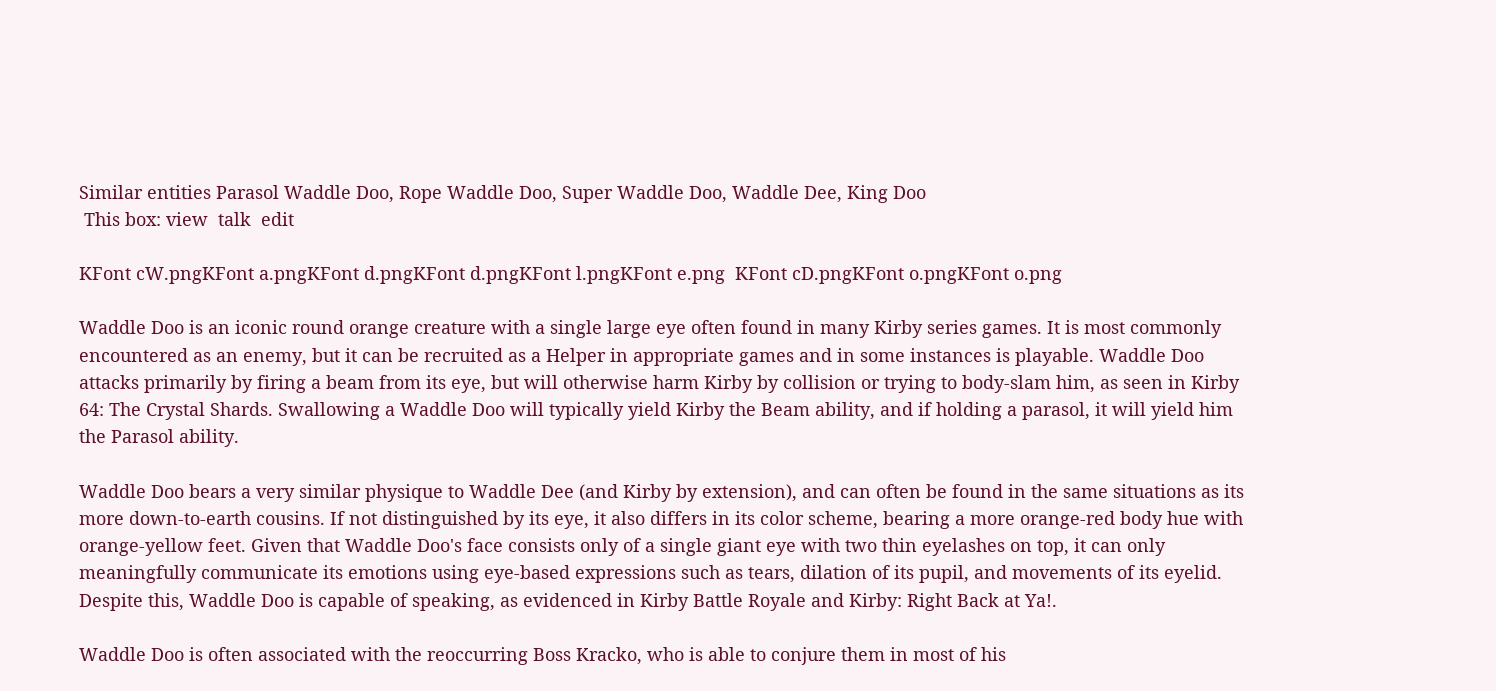Similar entities Parasol Waddle Doo, Rope Waddle Doo, Super Waddle Doo, Waddle Dee, King Doo
 This box: view  talk  edit

KFont cW.pngKFont a.pngKFont d.pngKFont d.pngKFont l.pngKFont e.png  KFont cD.pngKFont o.pngKFont o.png

Waddle Doo is an iconic round orange creature with a single large eye often found in many Kirby series games. It is most commonly encountered as an enemy, but it can be recruited as a Helper in appropriate games and in some instances is playable. Waddle Doo attacks primarily by firing a beam from its eye, but will otherwise harm Kirby by collision or trying to body-slam him, as seen in Kirby 64: The Crystal Shards. Swallowing a Waddle Doo will typically yield Kirby the Beam ability, and if holding a parasol, it will yield him the Parasol ability.

Waddle Doo bears a very similar physique to Waddle Dee (and Kirby by extension), and can often be found in the same situations as its more down-to-earth cousins. If not distinguished by its eye, it also differs in its color scheme, bearing a more orange-red body hue with orange-yellow feet. Given that Waddle Doo's face consists only of a single giant eye with two thin eyelashes on top, it can only meaningfully communicate its emotions using eye-based expressions such as tears, dilation of its pupil, and movements of its eyelid. Despite this, Waddle Doo is capable of speaking, as evidenced in Kirby Battle Royale and Kirby: Right Back at Ya!.

Waddle Doo is often associated with the reoccurring Boss Kracko, who is able to conjure them in most of his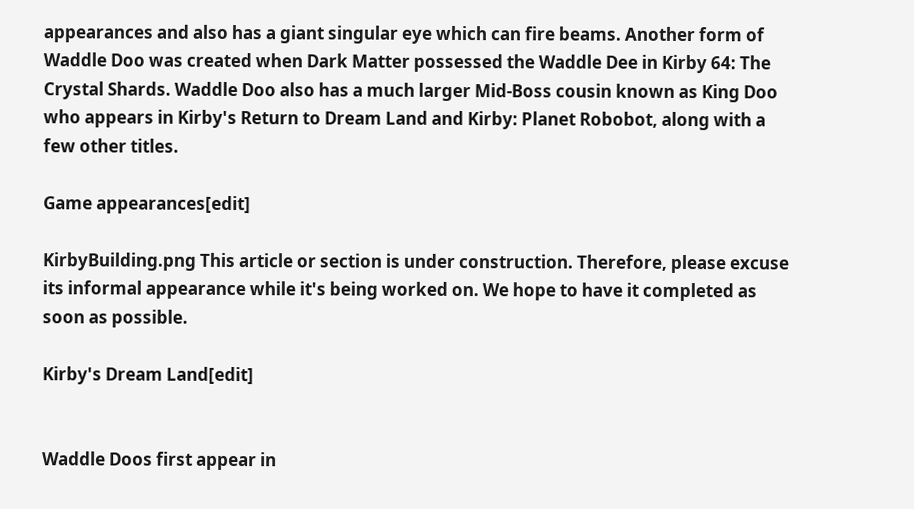appearances and also has a giant singular eye which can fire beams. Another form of Waddle Doo was created when Dark Matter possessed the Waddle Dee in Kirby 64: The Crystal Shards. Waddle Doo also has a much larger Mid-Boss cousin known as King Doo who appears in Kirby's Return to Dream Land and Kirby: Planet Robobot, along with a few other titles.

Game appearances[edit]

KirbyBuilding.png This article or section is under construction. Therefore, please excuse its informal appearance while it's being worked on. We hope to have it completed as soon as possible.

Kirby's Dream Land[edit]


Waddle Doos first appear in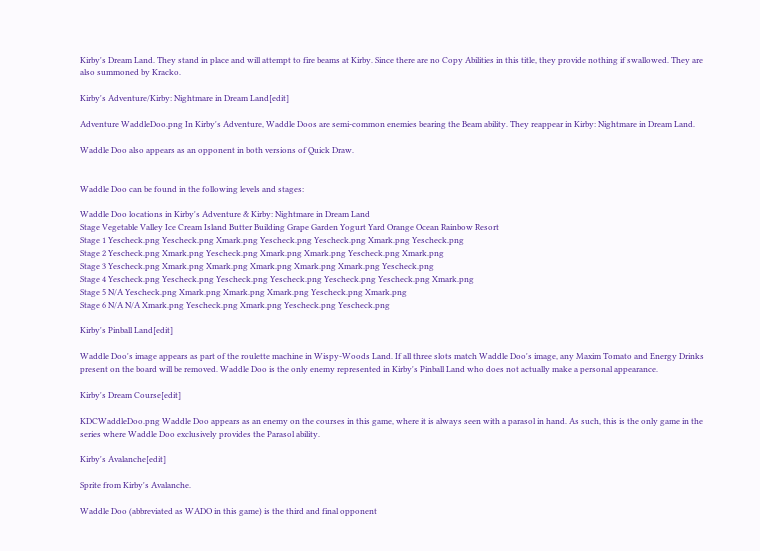Kirby's Dream Land. They stand in place and will attempt to fire beams at Kirby. Since there are no Copy Abilities in this title, they provide nothing if swallowed. They are also summoned by Kracko.

Kirby's Adventure/Kirby: Nightmare in Dream Land[edit]

Adventure WaddleDoo.png In Kirby's Adventure, Waddle Doos are semi-common enemies bearing the Beam ability. They reappear in Kirby: Nightmare in Dream Land.

Waddle Doo also appears as an opponent in both versions of Quick Draw.


Waddle Doo can be found in the following levels and stages:

Waddle Doo locations in Kirby's Adventure & Kirby: Nightmare in Dream Land
Stage Vegetable Valley Ice Cream Island Butter Building Grape Garden Yogurt Yard Orange Ocean Rainbow Resort
Stage 1 Yescheck.png Yescheck.png Xmark.png Yescheck.png Yescheck.png Xmark.png Yescheck.png
Stage 2 Yescheck.png Xmark.png Yescheck.png Xmark.png Xmark.png Yescheck.png Xmark.png
Stage 3 Yescheck.png Xmark.png Xmark.png Xmark.png Xmark.png Xmark.png Yescheck.png
Stage 4 Yescheck.png Yescheck.png Yescheck.png Yescheck.png Yescheck.png Yescheck.png Xmark.png
Stage 5 N/A Yescheck.png Xmark.png Xmark.png Xmark.png Yescheck.png Xmark.png
Stage 6 N/A N/A Xmark.png Yescheck.png Xmark.png Yescheck.png Yescheck.png

Kirby's Pinball Land[edit]

Waddle Doo's image appears as part of the roulette machine in Wispy-Woods Land. If all three slots match Waddle Doo's image, any Maxim Tomato and Energy Drinks present on the board will be removed. Waddle Doo is the only enemy represented in Kirby's Pinball Land who does not actually make a personal appearance.

Kirby's Dream Course[edit]

KDCWaddleDoo.png Waddle Doo appears as an enemy on the courses in this game, where it is always seen with a parasol in hand. As such, this is the only game in the series where Waddle Doo exclusively provides the Parasol ability.

Kirby's Avalanche[edit]

Sprite from Kirby's Avalanche.

Waddle Doo (abbreviated as WADO in this game) is the third and final opponent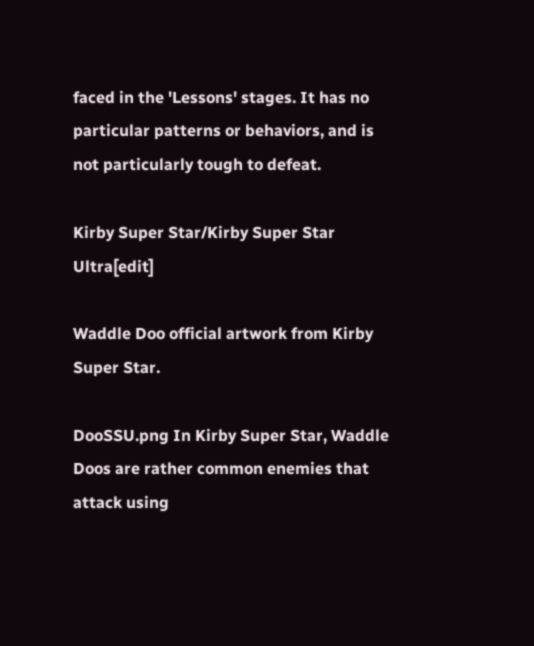faced in the 'Lessons' stages. It has no particular patterns or behaviors, and is not particularly tough to defeat.

Kirby Super Star/Kirby Super Star Ultra[edit]

Waddle Doo official artwork from Kirby Super Star.

DooSSU.png In Kirby Super Star, Waddle Doos are rather common enemies that attack using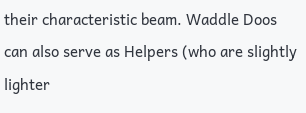their characteristic beam. Waddle Doos can also serve as Helpers (who are slightly lighter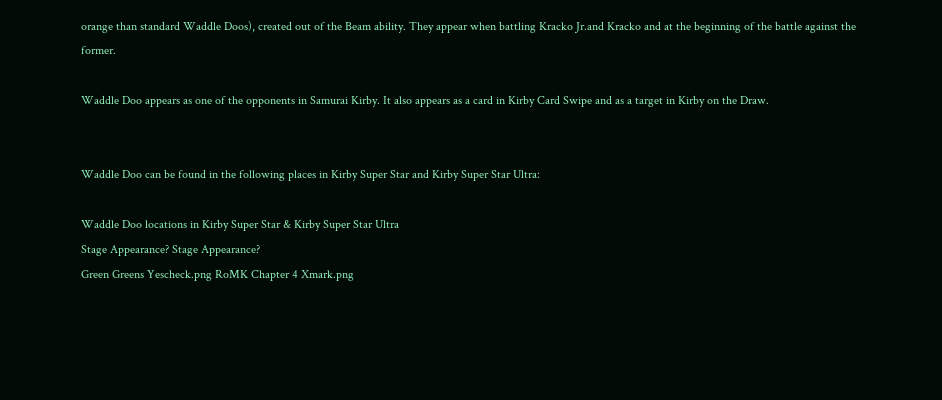orange than standard Waddle Doos), created out of the Beam ability. They appear when battling Kracko Jr.and Kracko and at the beginning of the battle against the former.

Waddle Doo appears as one of the opponents in Samurai Kirby. It also appears as a card in Kirby Card Swipe and as a target in Kirby on the Draw.


Waddle Doo can be found in the following places in Kirby Super Star and Kirby Super Star Ultra:

Waddle Doo locations in Kirby Super Star & Kirby Super Star Ultra
Stage Appearance? Stage Appearance?
Green Greens Yescheck.png RoMK Chapter 4 Xmark.png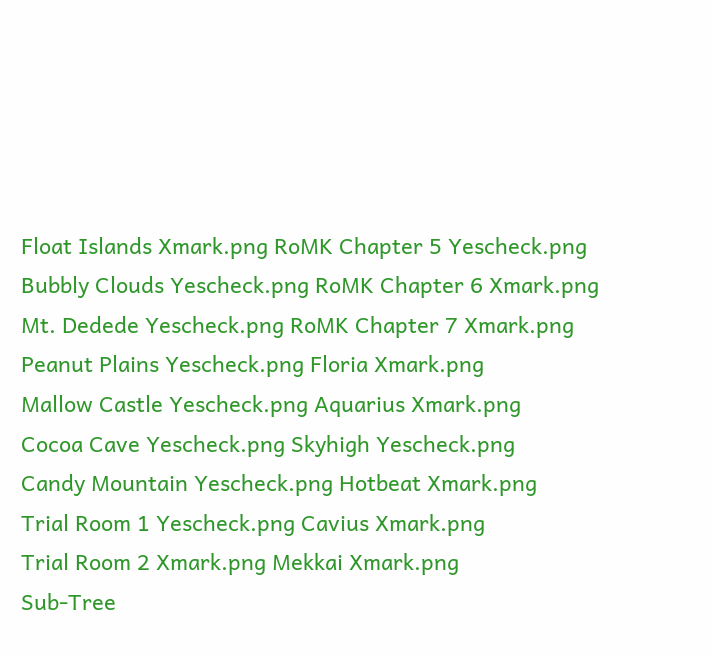Float Islands Xmark.png RoMK Chapter 5 Yescheck.png
Bubbly Clouds Yescheck.png RoMK Chapter 6 Xmark.png
Mt. Dedede Yescheck.png RoMK Chapter 7 Xmark.png
Peanut Plains Yescheck.png Floria Xmark.png
Mallow Castle Yescheck.png Aquarius Xmark.png
Cocoa Cave Yescheck.png Skyhigh Yescheck.png
Candy Mountain Yescheck.png Hotbeat Xmark.png
Trial Room 1 Yescheck.png Cavius Xmark.png
Trial Room 2 Xmark.png Mekkai Xmark.png
Sub-Tree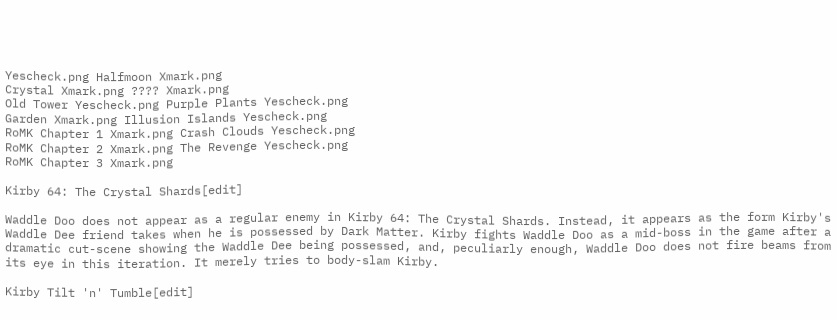Yescheck.png Halfmoon Xmark.png
Crystal Xmark.png ???? Xmark.png
Old Tower Yescheck.png Purple Plants Yescheck.png
Garden Xmark.png Illusion Islands Yescheck.png
RoMK Chapter 1 Xmark.png Crash Clouds Yescheck.png
RoMK Chapter 2 Xmark.png The Revenge Yescheck.png
RoMK Chapter 3 Xmark.png

Kirby 64: The Crystal Shards[edit]

Waddle Doo does not appear as a regular enemy in Kirby 64: The Crystal Shards. Instead, it appears as the form Kirby's Waddle Dee friend takes when he is possessed by Dark Matter. Kirby fights Waddle Doo as a mid-boss in the game after a dramatic cut-scene showing the Waddle Dee being possessed, and, peculiarly enough, Waddle Doo does not fire beams from its eye in this iteration. It merely tries to body-slam Kirby.

Kirby Tilt 'n' Tumble[edit]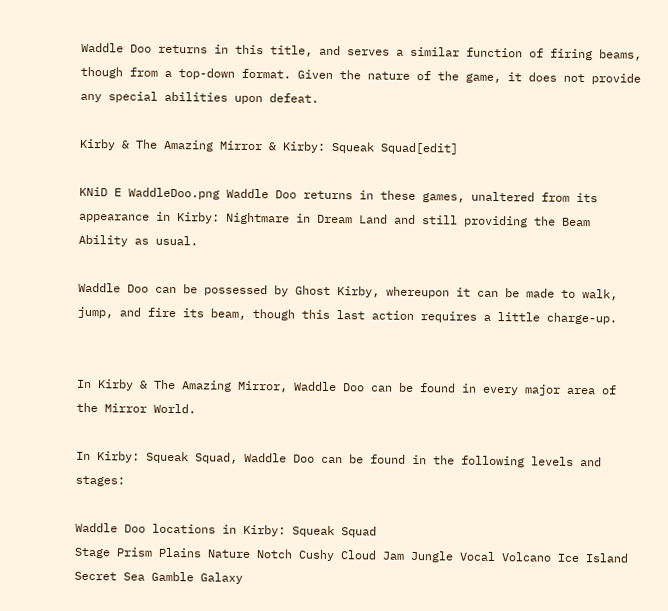Waddle Doo returns in this title, and serves a similar function of firing beams, though from a top-down format. Given the nature of the game, it does not provide any special abilities upon defeat.

Kirby & The Amazing Mirror & Kirby: Squeak Squad[edit]

KNiD E WaddleDoo.png Waddle Doo returns in these games, unaltered from its appearance in Kirby: Nightmare in Dream Land and still providing the Beam Ability as usual.

Waddle Doo can be possessed by Ghost Kirby, whereupon it can be made to walk, jump, and fire its beam, though this last action requires a little charge-up.


In Kirby & The Amazing Mirror, Waddle Doo can be found in every major area of the Mirror World.

In Kirby: Squeak Squad, Waddle Doo can be found in the following levels and stages:

Waddle Doo locations in Kirby: Squeak Squad
Stage Prism Plains Nature Notch Cushy Cloud Jam Jungle Vocal Volcano Ice Island Secret Sea Gamble Galaxy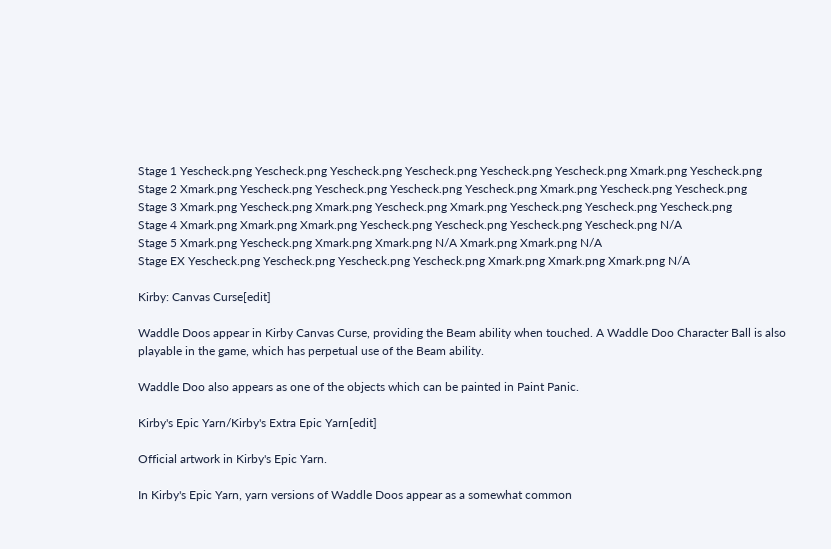Stage 1 Yescheck.png Yescheck.png Yescheck.png Yescheck.png Yescheck.png Yescheck.png Xmark.png Yescheck.png
Stage 2 Xmark.png Yescheck.png Yescheck.png Yescheck.png Yescheck.png Xmark.png Yescheck.png Yescheck.png
Stage 3 Xmark.png Yescheck.png Xmark.png Yescheck.png Xmark.png Yescheck.png Yescheck.png Yescheck.png
Stage 4 Xmark.png Xmark.png Xmark.png Yescheck.png Yescheck.png Yescheck.png Yescheck.png N/A
Stage 5 Xmark.png Yescheck.png Xmark.png Xmark.png N/A Xmark.png Xmark.png N/A
Stage EX Yescheck.png Yescheck.png Yescheck.png Yescheck.png Xmark.png Xmark.png Xmark.png N/A

Kirby: Canvas Curse[edit]

Waddle Doos appear in Kirby Canvas Curse, providing the Beam ability when touched. A Waddle Doo Character Ball is also playable in the game, which has perpetual use of the Beam ability.

Waddle Doo also appears as one of the objects which can be painted in Paint Panic.

Kirby's Epic Yarn/Kirby's Extra Epic Yarn[edit]

Official artwork in Kirby's Epic Yarn.

In Kirby's Epic Yarn, yarn versions of Waddle Doos appear as a somewhat common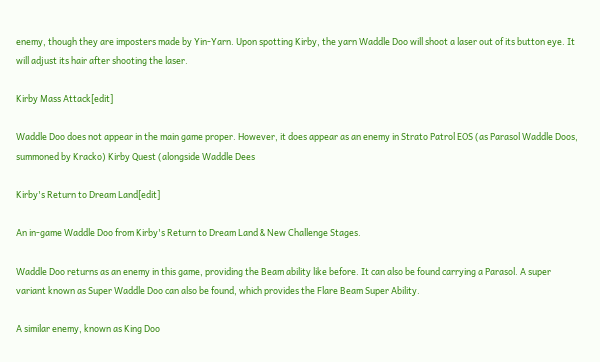enemy, though they are imposters made by Yin-Yarn. Upon spotting Kirby, the yarn Waddle Doo will shoot a laser out of its button eye. It will adjust its hair after shooting the laser.

Kirby Mass Attack[edit]

Waddle Doo does not appear in the main game proper. However, it does appear as an enemy in Strato Patrol EOS (as Parasol Waddle Doos, summoned by Kracko) Kirby Quest (alongside Waddle Dees

Kirby's Return to Dream Land[edit]

An in-game Waddle Doo from Kirby's Return to Dream Land & New Challenge Stages.

Waddle Doo returns as an enemy in this game, providing the Beam ability like before. It can also be found carrying a Parasol. A super variant known as Super Waddle Doo can also be found, which provides the Flare Beam Super Ability.

A similar enemy, known as King Doo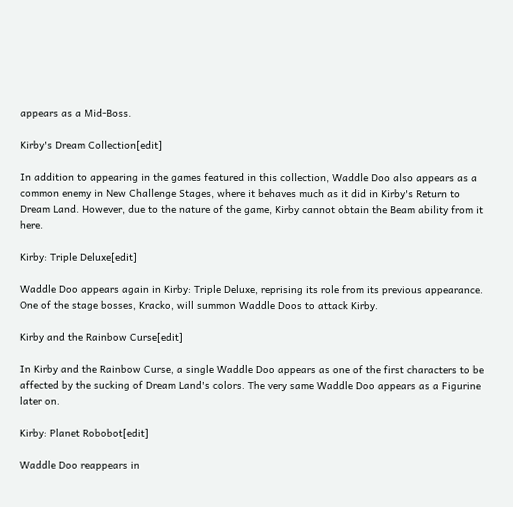appears as a Mid-Boss.

Kirby's Dream Collection[edit]

In addition to appearing in the games featured in this collection, Waddle Doo also appears as a common enemy in New Challenge Stages, where it behaves much as it did in Kirby's Return to Dream Land. However, due to the nature of the game, Kirby cannot obtain the Beam ability from it here.

Kirby: Triple Deluxe[edit]

Waddle Doo appears again in Kirby: Triple Deluxe, reprising its role from its previous appearance. One of the stage bosses, Kracko, will summon Waddle Doos to attack Kirby.

Kirby and the Rainbow Curse[edit]

In Kirby and the Rainbow Curse, a single Waddle Doo appears as one of the first characters to be affected by the sucking of Dream Land's colors. The very same Waddle Doo appears as a Figurine later on.

Kirby: Planet Robobot[edit]

Waddle Doo reappears in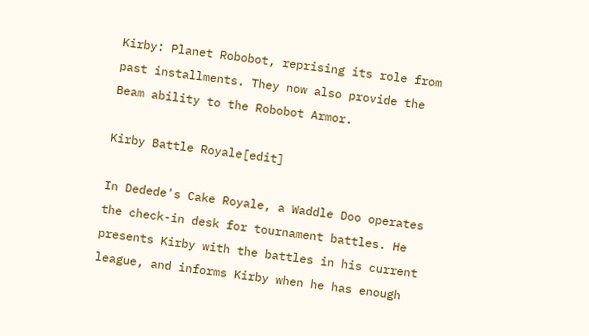Kirby: Planet Robobot, reprising its role from past installments. They now also provide the Beam ability to the Robobot Armor.

Kirby Battle Royale[edit]

In Dedede's Cake Royale, a Waddle Doo operates the check-in desk for tournament battles. He presents Kirby with the battles in his current league, and informs Kirby when he has enough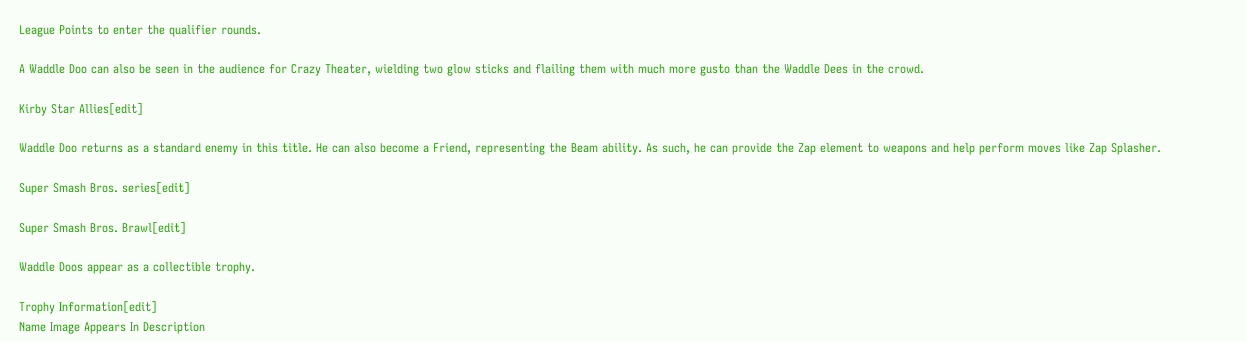League Points to enter the qualifier rounds.

A Waddle Doo can also be seen in the audience for Crazy Theater, wielding two glow sticks and flailing them with much more gusto than the Waddle Dees in the crowd.

Kirby Star Allies[edit]

Waddle Doo returns as a standard enemy in this title. He can also become a Friend, representing the Beam ability. As such, he can provide the Zap element to weapons and help perform moves like Zap Splasher.

Super Smash Bros. series[edit]

Super Smash Bros. Brawl[edit]

Waddle Doos appear as a collectible trophy.

Trophy Information[edit]
Name Image Appears In Description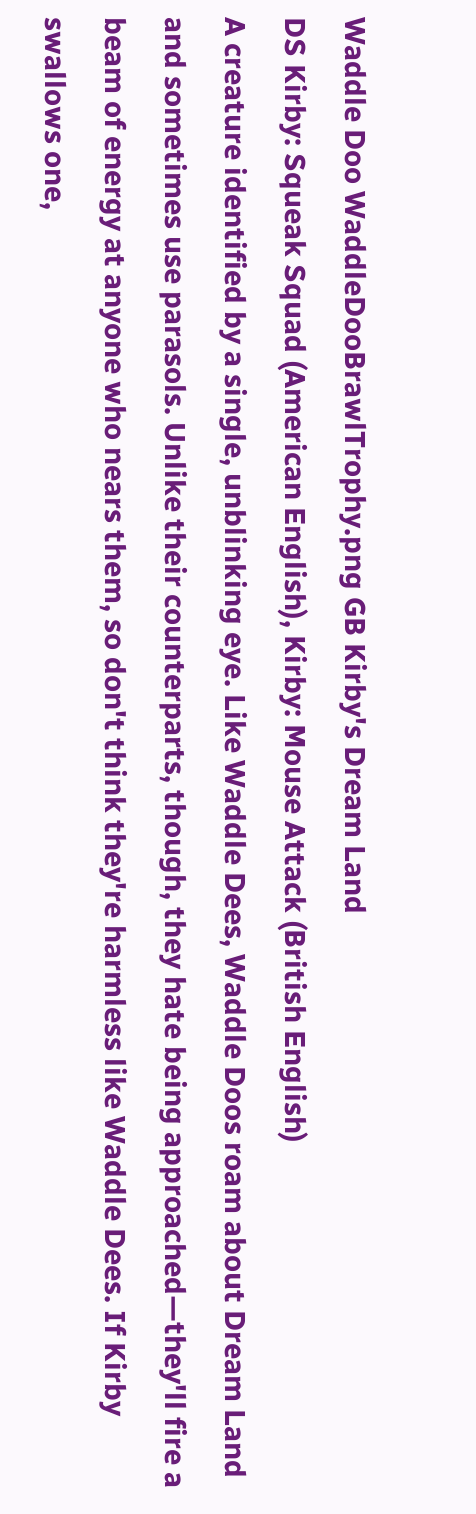Waddle Doo WaddleDooBrawlTrophy.png GB Kirby's Dream Land
DS Kirby: Squeak Squad (American English), Kirby: Mouse Attack (British English)
A creature identified by a single, unblinking eye. Like Waddle Dees, Waddle Doos roam about Dream Land and sometimes use parasols. Unlike their counterparts, though, they hate being approached—they'll fire a beam of energy at anyone who nears them, so don't think they're harmless like Waddle Dees. If Kirby swallows one,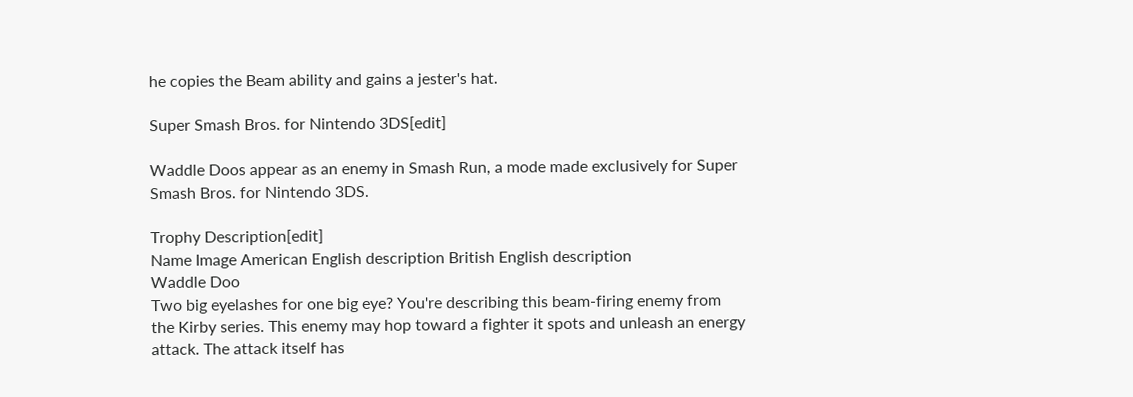he copies the Beam ability and gains a jester's hat.

Super Smash Bros. for Nintendo 3DS[edit]

Waddle Doos appear as an enemy in Smash Run, a mode made exclusively for Super Smash Bros. for Nintendo 3DS.

Trophy Description[edit]
Name Image American English description British English description
Waddle Doo
Two big eyelashes for one big eye? You're describing this beam-firing enemy from the Kirby series. This enemy may hop toward a fighter it spots and unleash an energy attack. The attack itself has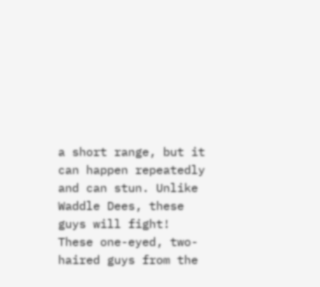a short range, but it can happen repeatedly and can stun. Unlike Waddle Dees, these guys will fight! These one-eyed, two-haired guys from the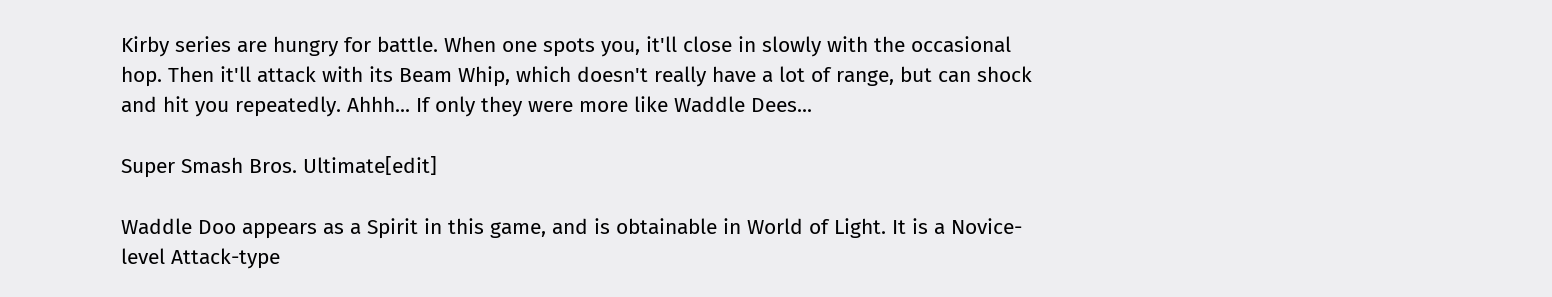Kirby series are hungry for battle. When one spots you, it'll close in slowly with the occasional hop. Then it'll attack with its Beam Whip, which doesn't really have a lot of range, but can shock and hit you repeatedly. Ahhh... If only they were more like Waddle Dees...

Super Smash Bros. Ultimate[edit]

Waddle Doo appears as a Spirit in this game, and is obtainable in World of Light. It is a Novice-level Attack-type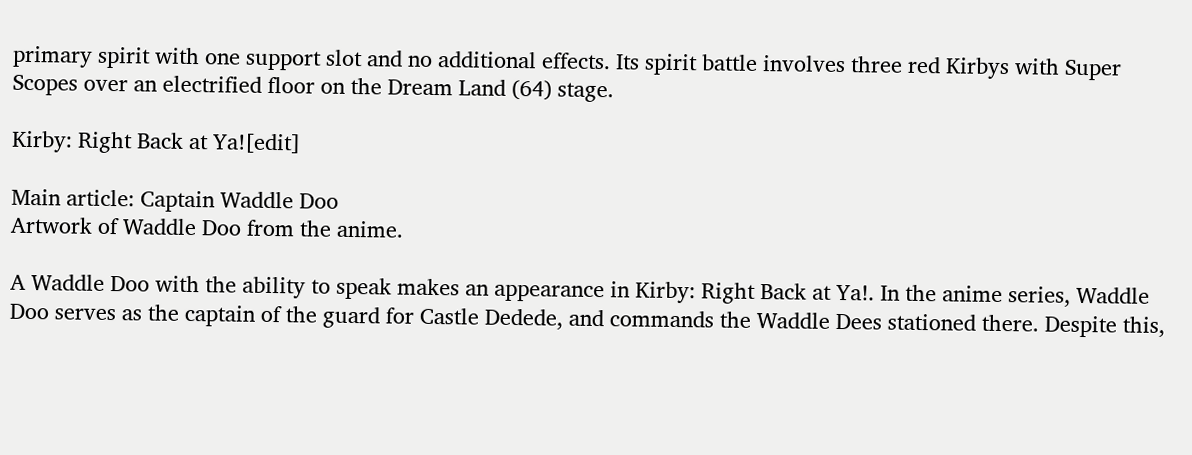primary spirit with one support slot and no additional effects. Its spirit battle involves three red Kirbys with Super Scopes over an electrified floor on the Dream Land (64) stage.

Kirby: Right Back at Ya![edit]

Main article: Captain Waddle Doo
Artwork of Waddle Doo from the anime.

A Waddle Doo with the ability to speak makes an appearance in Kirby: Right Back at Ya!. In the anime series, Waddle Doo serves as the captain of the guard for Castle Dedede, and commands the Waddle Dees stationed there. Despite this,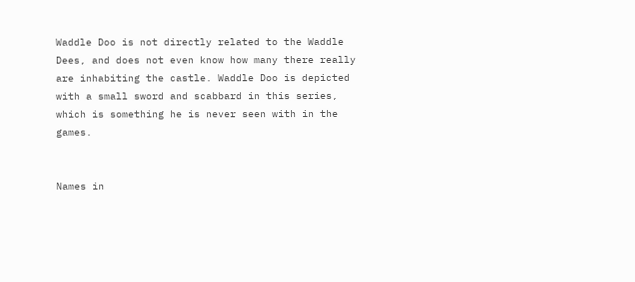Waddle Doo is not directly related to the Waddle Dees, and does not even know how many there really are inhabiting the castle. Waddle Doo is depicted with a small sword and scabbard in this series, which is something he is never seen with in the games.


Names in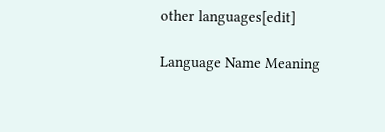other languages[edit]

Language Name Meaning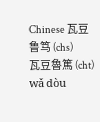Chinese 瓦豆鲁笃 (chs)
瓦豆魯篤 (cht)
wǎ dòu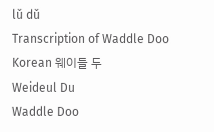lǔ dǔ
Transcription of Waddle Doo
Korean 웨이들 두
Weideul Du
Waddle Doo